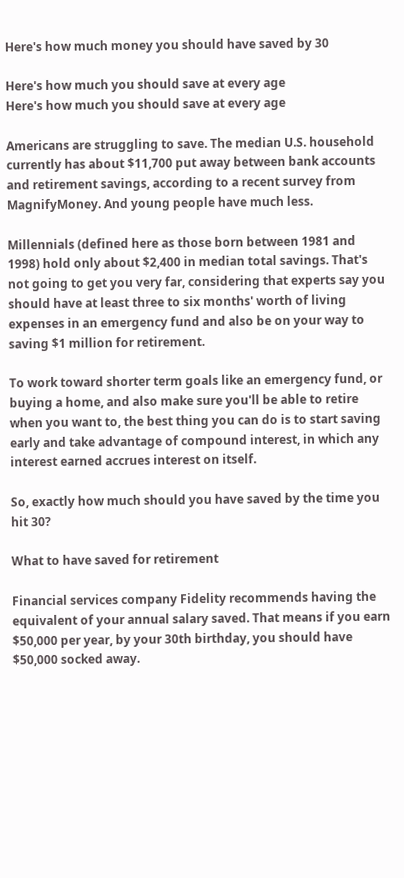Here's how much money you should have saved by 30

Here's how much you should save at every age
Here's how much you should save at every age

Americans are struggling to save. The median U.S. household currently has about $11,700 put away between bank accounts and retirement savings, according to a recent survey from MagnifyMoney. And young people have much less.

Millennials (defined here as those born between 1981 and 1998) hold only about $2,400 in median total savings. That's not going to get you very far, considering that experts say you should have at least three to six months' worth of living expenses in an emergency fund and also be on your way to saving $1 million for retirement.

To work toward shorter term goals like an emergency fund, or buying a home, and also make sure you'll be able to retire when you want to, the best thing you can do is to start saving early and take advantage of compound interest, in which any interest earned accrues interest on itself.

So, exactly how much should you have saved by the time you hit 30?

What to have saved for retirement

Financial services company Fidelity recommends having the equivalent of your annual salary saved. That means if you earn $50,000 per year, by your 30th birthday, you should have $50,000 socked away.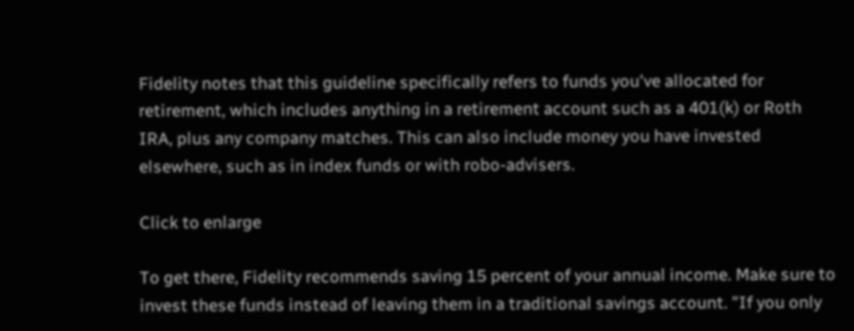Fidelity notes that this guideline specifically refers to funds you've allocated for retirement, which includes anything in a retirement account such as a 401(k) or Roth IRA, plus any company matches. This can also include money you have invested elsewhere, such as in index funds or with robo-advisers.

Click to enlarge

To get there, Fidelity recommends saving 15 percent of your annual income. Make sure to invest these funds instead of leaving them in a traditional savings account. "If you only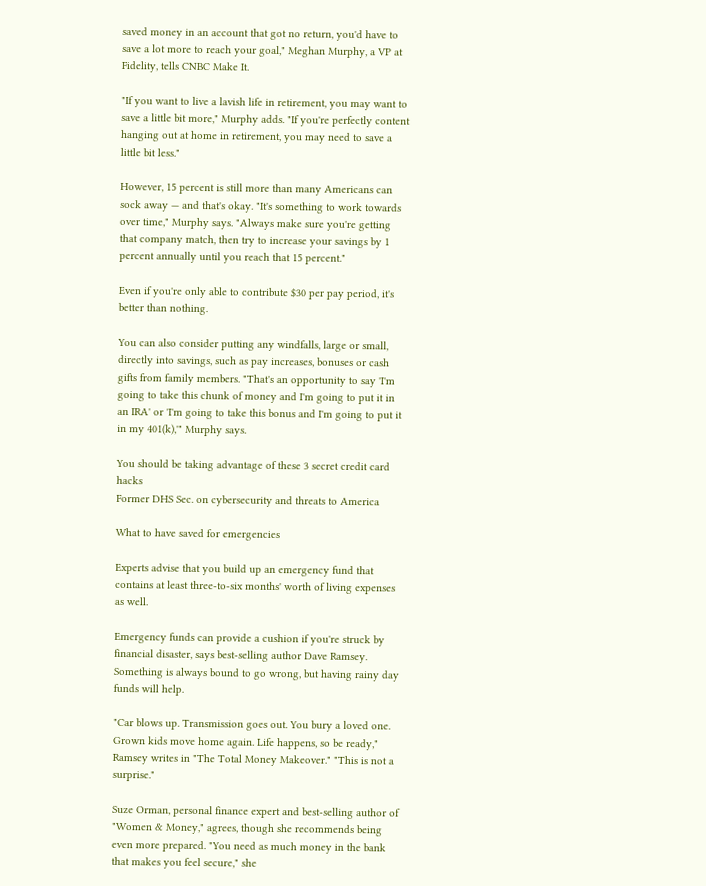saved money in an account that got no return, you'd have to save a lot more to reach your goal," Meghan Murphy, a VP at Fidelity, tells CNBC Make It.

"If you want to live a lavish life in retirement, you may want to save a little bit more," Murphy adds. "If you're perfectly content hanging out at home in retirement, you may need to save a little bit less."

However, 15 percent is still more than many Americans can sock away — and that's okay. "It's something to work towards over time," Murphy says. "Always make sure you're getting that company match, then try to increase your savings by 1 percent annually until you reach that 15 percent."

Even if you're only able to contribute $30 per pay period, it's better than nothing.

You can also consider putting any windfalls, large or small, directly into savings, such as pay increases, bonuses or cash gifts from family members. "That's an opportunity to say 'I'm going to take this chunk of money and I'm going to put it in an IRA' or 'I'm going to take this bonus and I'm going to put it in my 401(k),'" Murphy says.

You should be taking advantage of these 3 secret credit card hacks
Former DHS Sec. on cybersecurity and threats to America

What to have saved for emergencies

Experts advise that you build up an emergency fund that contains at least three-to-six months' worth of living expenses as well.

Emergency funds can provide a cushion if you're struck by financial disaster, says best-selling author Dave Ramsey. Something is always bound to go wrong, but having rainy day funds will help.

"Car blows up. Transmission goes out. You bury a loved one. Grown kids move home again. Life happens, so be ready," Ramsey writes in "The Total Money Makeover." "This is not a surprise."

Suze Orman, personal finance expert and best-selling author of "Women & Money," agrees, though she recommends being even more prepared. "You need as much money in the bank that makes you feel secure," she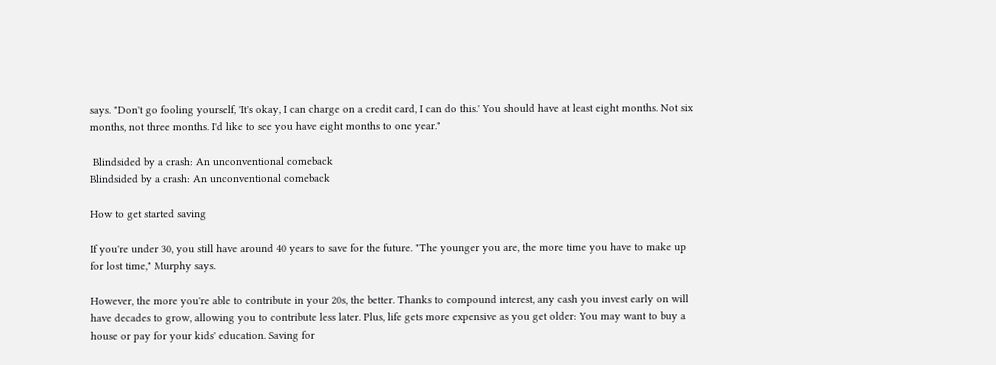says. "Don't go fooling yourself, 'It's okay, I can charge on a credit card, I can do this.' You should have at least eight months. Not six months, not three months. I'd like to see you have eight months to one year."

 Blindsided by a crash: An unconventional comeback
Blindsided by a crash: An unconventional comeback

How to get started saving

If you're under 30, you still have around 40 years to save for the future. "The younger you are, the more time you have to make up for lost time," Murphy says.

However, the more you're able to contribute in your 20s, the better. Thanks to compound interest, any cash you invest early on will have decades to grow, allowing you to contribute less later. Plus, life gets more expensive as you get older: You may want to buy a house or pay for your kids' education. Saving for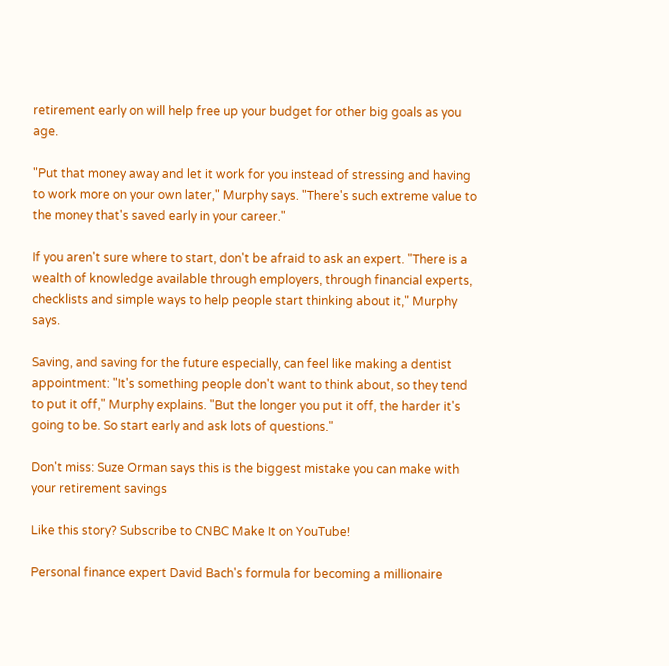retirement early on will help free up your budget for other big goals as you age.

"Put that money away and let it work for you instead of stressing and having to work more on your own later," Murphy says. "There's such extreme value to the money that's saved early in your career."

If you aren't sure where to start, don't be afraid to ask an expert. "There is a wealth of knowledge available through employers, through financial experts, checklists and simple ways to help people start thinking about it," Murphy says.

Saving, and saving for the future especially, can feel like making a dentist appointment: "It's something people don't want to think about, so they tend to put it off," Murphy explains. "But the longer you put it off, the harder it's going to be. So start early and ask lots of questions."

Don't miss: Suze Orman says this is the biggest mistake you can make with your retirement savings

Like this story? Subscribe to CNBC Make It on YouTube!

Personal finance expert David Bach's formula for becoming a millionaire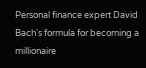Personal finance expert David Bach's formula for becoming a millionaire